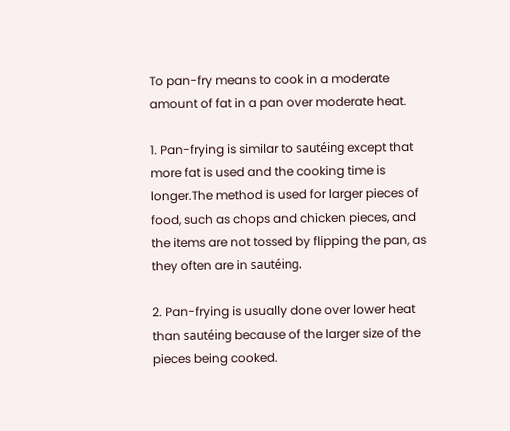To pan-fry means to cook in a moderate amount of fat in a pan over moderate heat.

1. Pan-frying is similar to sautéing except that more fat is used and the cooking time is longer.The method is used for larger pieces of food, such as chops and chicken pieces, and the items are not tossed by flipping the pan, as they often are in sautéing.

2. Pan-frying is usually done over lower heat than sautéing because of the larger size of the pieces being cooked.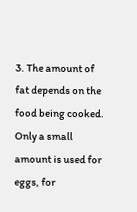3. The amount of fat depends on the food being cooked. Only a small amount is used for eggs, for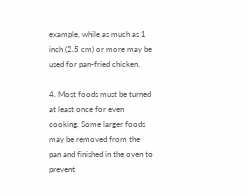example, while as much as 1 inch (2.5 cm) or more may be used for pan-fried chicken.

4. Most foods must be turned at least once for even cooking. Some larger foods may be removed from the pan and finished in the oven to prevent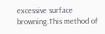excessive surface browning.This method of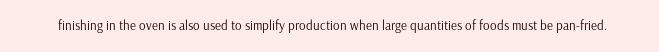finishing in the oven is also used to simplify production when large quantities of foods must be pan-fried.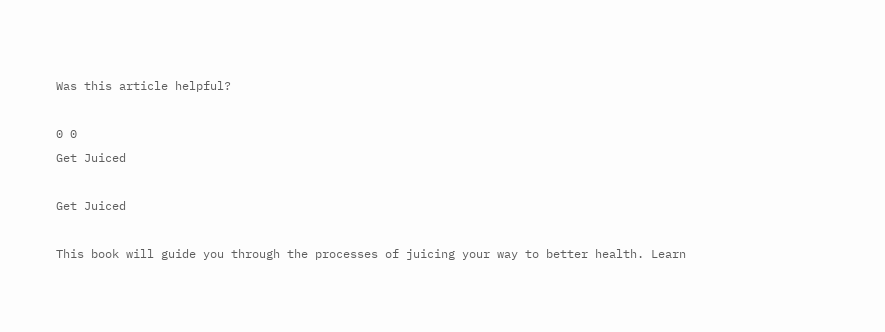Was this article helpful?

0 0
Get Juiced

Get Juiced

This book will guide you through the processes of juicing your way to better health. Learn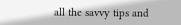all the savvy tips and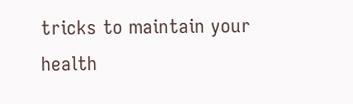tricks to maintain your health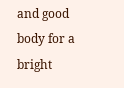and good body for a bright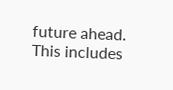future ahead. This includes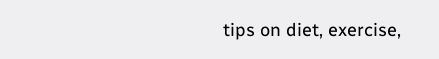tips on diet, exercise,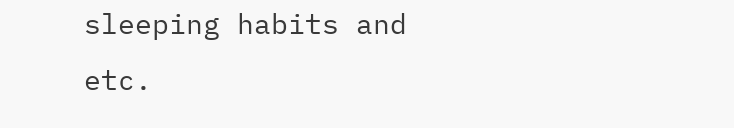sleeping habits and etc.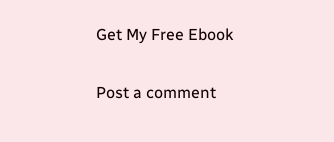Get My Free Ebook

Post a comment